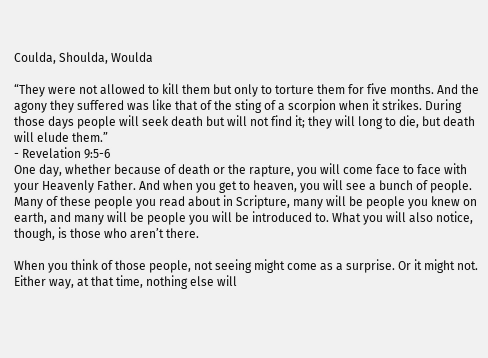Coulda, Shoulda, Woulda

“They were not allowed to kill them but only to torture them for five months. And the agony they suffered was like that of the sting of a scorpion when it strikes. During those days people will seek death but will not find it; they will long to die, but death will elude them.”
- Revelation 9:5-6
One day, whether because of death or the rapture, you will come face to face with your Heavenly Father. And when you get to heaven, you will see a bunch of people. Many of these people you read about in Scripture, many will be people you knew on earth, and many will be people you will be introduced to. What you will also notice, though, is those who aren’t there.

When you think of those people, not seeing might come as a surprise. Or it might not. Either way, at that time, nothing else will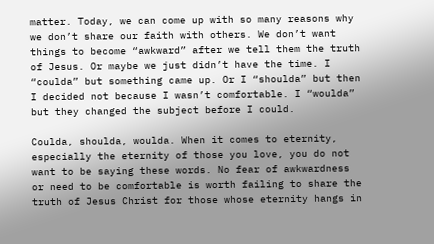matter. Today, we can come up with so many reasons why we don’t share our faith with others. We don’t want things to become “awkward” after we tell them the truth of Jesus. Or maybe we just didn’t have the time. I “coulda” but something came up. Or I “shoulda” but then I decided not because I wasn’t comfortable. I “woulda” but they changed the subject before I could.

Coulda, shoulda, woulda. When it comes to eternity, especially the eternity of those you love, you do not want to be saying these words. No fear of awkwardness or need to be comfortable is worth failing to share the truth of Jesus Christ for those whose eternity hangs in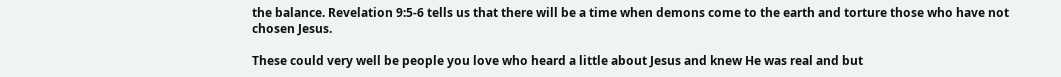the balance. Revelation 9:5-6 tells us that there will be a time when demons come to the earth and torture those who have not chosen Jesus.

These could very well be people you love who heard a little about Jesus and knew He was real and but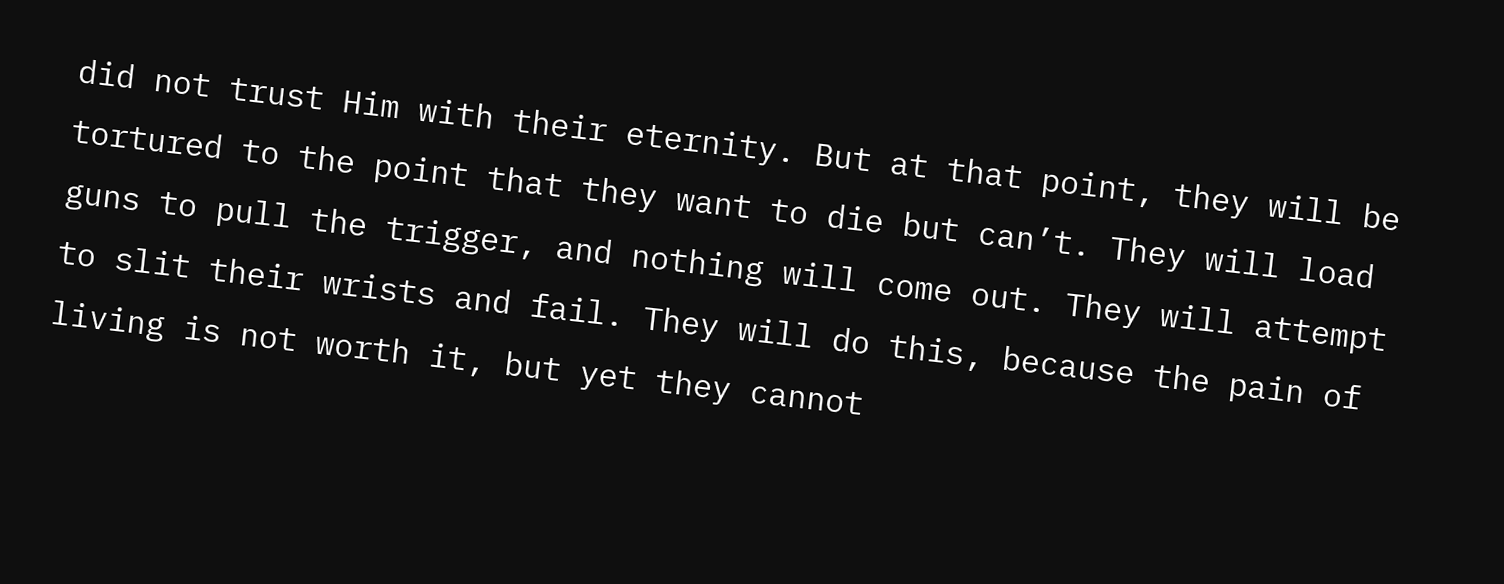did not trust Him with their eternity. But at that point, they will be tortured to the point that they want to die but can’t. They will load guns to pull the trigger, and nothing will come out. They will attempt to slit their wrists and fail. They will do this, because the pain of living is not worth it, but yet they cannot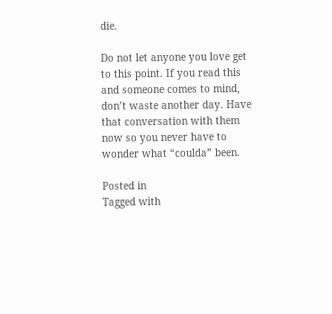die.

Do not let anyone you love get to this point. If you read this and someone comes to mind, don’t waste another day. Have that conversation with them now so you never have to wonder what “coulda” been.

Posted in
Tagged with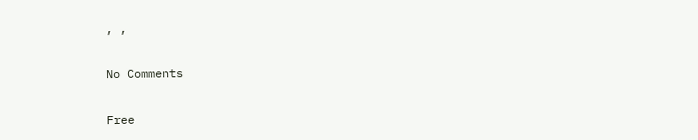, ,

No Comments

Free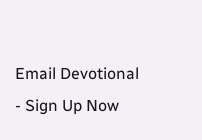Email Devotional - Sign Up Now